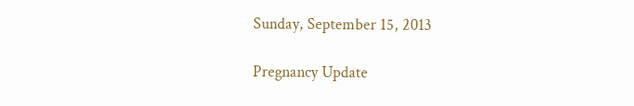Sunday, September 15, 2013

Pregnancy Update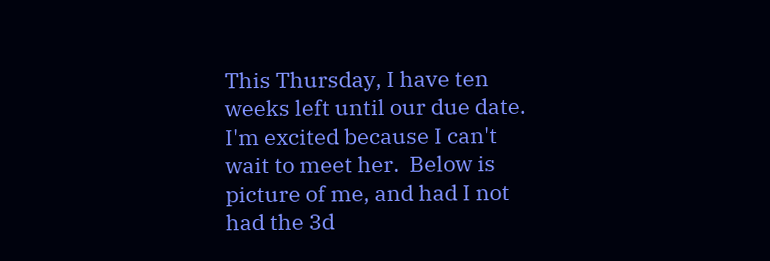This Thursday, I have ten weeks left until our due date.  I'm excited because I can't wait to meet her.  Below is picture of me, and had I not had the 3d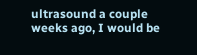ultrasound a couple weeks ago, I would be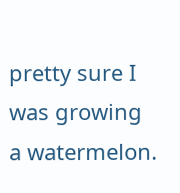pretty sure I was growing a watermelon.